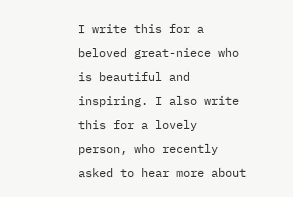I write this for a beloved great-niece who is beautiful and inspiring. I also write this for a lovely person, who recently asked to hear more about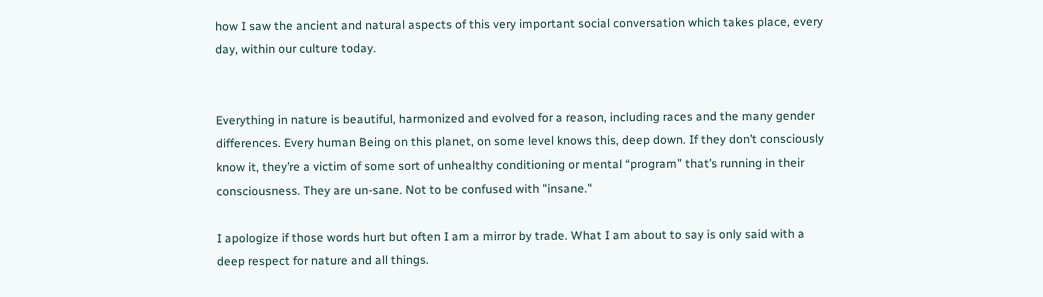how I saw the ancient and natural aspects of this very important social conversation which takes place, every day, within our culture today.


Everything in nature is beautiful, harmonized and evolved for a reason, including races and the many gender differences. Every human Being on this planet, on some level knows this, deep down. If they don’t consciously know it, they’re a victim of some sort of unhealthy conditioning or mental “program” that’s running in their consciousness. They are un-sane. Not to be confused with "insane."

I apologize if those words hurt but often I am a mirror by trade. What I am about to say is only said with a deep respect for nature and all things.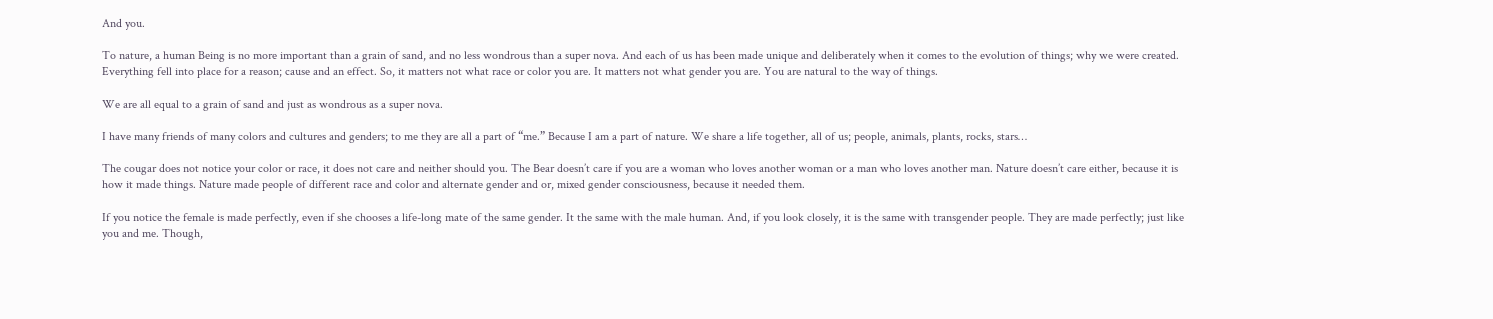And you.

To nature, a human Being is no more important than a grain of sand, and no less wondrous than a super nova. And each of us has been made unique and deliberately when it comes to the evolution of things; why we were created. Everything fell into place for a reason; cause and an effect. So, it matters not what race or color you are. It matters not what gender you are. You are natural to the way of things.

We are all equal to a grain of sand and just as wondrous as a super nova.

I have many friends of many colors and cultures and genders; to me they are all a part of “me.” Because I am a part of nature. We share a life together, all of us; people, animals, plants, rocks, stars…

The cougar does not notice your color or race, it does not care and neither should you. The Bear doesn’t care if you are a woman who loves another woman or a man who loves another man. Nature doesn’t care either, because it is how it made things. Nature made people of different race and color and alternate gender and or, mixed gender consciousness, because it needed them.

If you notice the female is made perfectly, even if she chooses a life-long mate of the same gender. It the same with the male human. And, if you look closely, it is the same with transgender people. They are made perfectly; just like you and me. Though,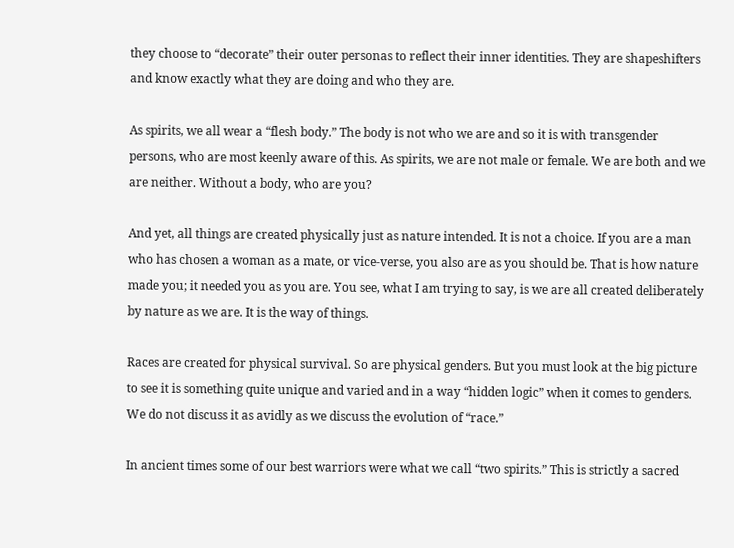they choose to “decorate” their outer personas to reflect their inner identities. They are shapeshifters and know exactly what they are doing and who they are.

As spirits, we all wear a “flesh body.” The body is not who we are and so it is with transgender persons, who are most keenly aware of this. As spirits, we are not male or female. We are both and we are neither. Without a body, who are you?

And yet, all things are created physically just as nature intended. It is not a choice. If you are a man who has chosen a woman as a mate, or vice-verse, you also are as you should be. That is how nature made you; it needed you as you are. You see, what I am trying to say, is we are all created deliberately by nature as we are. It is the way of things.

Races are created for physical survival. So are physical genders. But you must look at the big picture to see it is something quite unique and varied and in a way “hidden logic” when it comes to genders. We do not discuss it as avidly as we discuss the evolution of “race.”

In ancient times some of our best warriors were what we call “two spirits.” This is strictly a sacred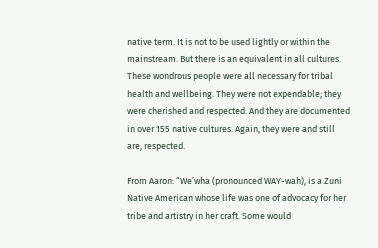native term. It is not to be used lightly or within the mainstream. But there is an equivalent in all cultures. These wondrous people were all necessary for tribal health and wellbeing. They were not expendable; they were cherished and respected. And they are documented in over 155 native cultures. Again, they were and still are, respected.

From Aaron: “We’wha (pronounced WAY-wah), is a Zuni Native American whose life was one of advocacy for her tribe and artistry in her craft. Some would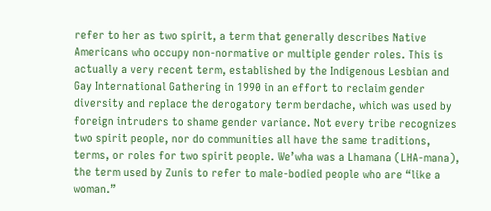refer to her as two spirit, a term that generally describes Native Americans who occupy non-normative or multiple gender roles. This is actually a very recent term, established by the Indigenous Lesbian and Gay International Gathering in 1990 in an effort to reclaim gender diversity and replace the derogatory term berdache, which was used by foreign intruders to shame gender variance. Not every tribe recognizes two spirit people, nor do communities all have the same traditions, terms, or roles for two spirit people. We’wha was a Lhamana (LHA-mana), the term used by Zunis to refer to male-bodied people who are “like a woman.”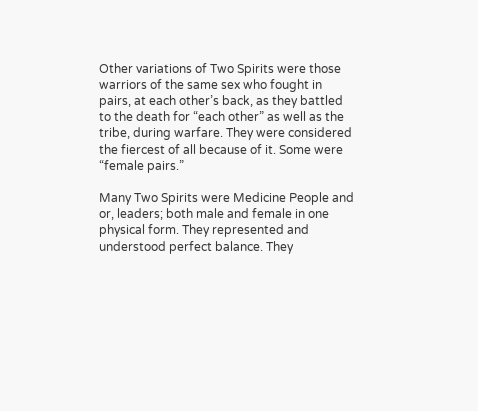Other variations of Two Spirits were those warriors of the same sex who fought in pairs, at each other’s back, as they battled to the death for “each other” as well as the tribe, during warfare. They were considered the fiercest of all because of it. Some were “female pairs.”

Many Two Spirits were Medicine People and or, leaders; both male and female in one physical form. They represented and understood perfect balance. They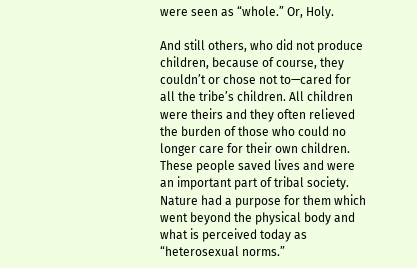were seen as “whole.” Or, Holy.

And still others, who did not produce children, because of course, they couldn’t or chose not to—cared for all the tribe’s children. All children were theirs and they often relieved the burden of those who could no longer care for their own children. These people saved lives and were an important part of tribal society. Nature had a purpose for them which went beyond the physical body and what is perceived today as “heterosexual norms.”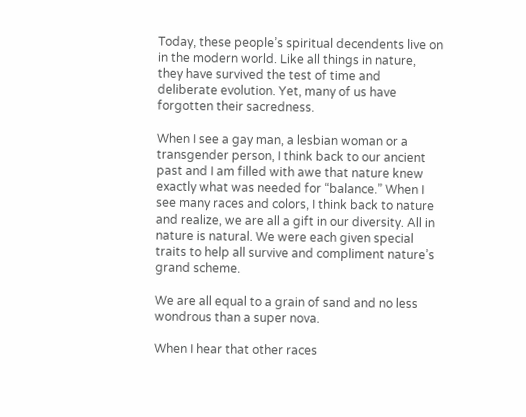Today, these people’s spiritual decendents live on in the modern world. Like all things in nature, they have survived the test of time and deliberate evolution. Yet, many of us have forgotten their sacredness.

When I see a gay man, a lesbian woman or a transgender person, I think back to our ancient past and I am filled with awe that nature knew exactly what was needed for “balance.” When I see many races and colors, I think back to nature and realize, we are all a gift in our diversity. All in nature is natural. We were each given special traits to help all survive and compliment nature’s grand scheme.

We are all equal to a grain of sand and no less wondrous than a super nova.

When I hear that other races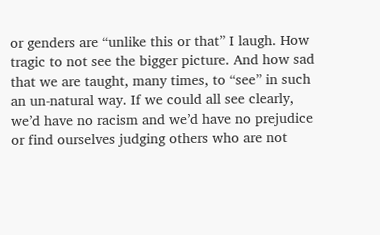or genders are “unlike this or that” I laugh. How tragic to not see the bigger picture. And how sad that we are taught, many times, to “see” in such an un-natural way. If we could all see clearly, we’d have no racism and we’d have no prejudice or find ourselves judging others who are not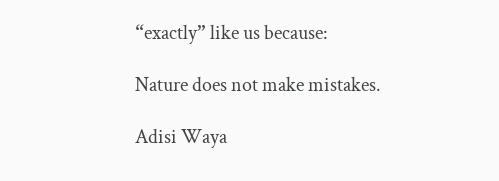“exactly” like us because:

Nature does not make mistakes.

Adisi Waya